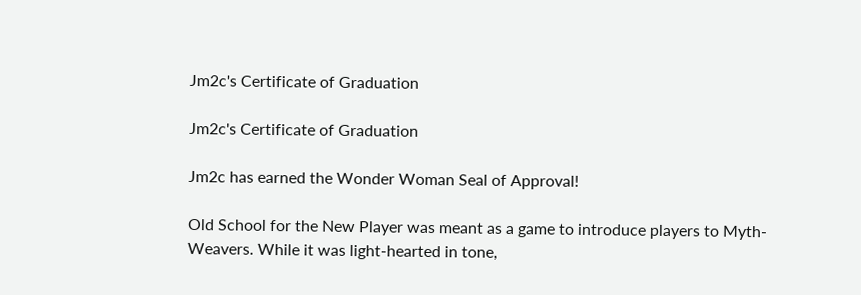Jm2c's Certificate of Graduation

Jm2c's Certificate of Graduation

Jm2c has earned the Wonder Woman Seal of Approval!

Old School for the New Player was meant as a game to introduce players to Myth-Weavers. While it was light-hearted in tone,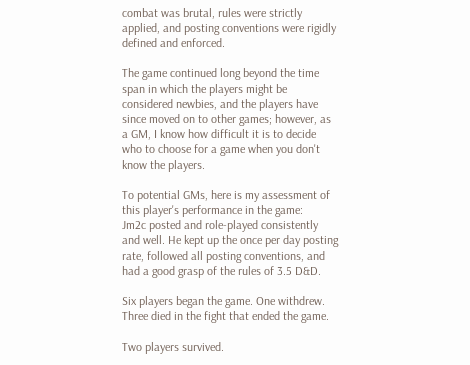combat was brutal, rules were strictly applied, and posting conventions were rigidly defined and enforced.

The game continued long beyond the time span in which the players might be considered newbies, and the players have since moved on to other games; however, as a GM, I know how difficult it is to decide who to choose for a game when you don't know the players.

To potential GMs, here is my assessment of this player's performance in the game:
Jm2c posted and role-played consistently and well. He kept up the once per day posting rate, followed all posting conventions, and had a good grasp of the rules of 3.5 D&D.

Six players began the game. One withdrew. Three died in the fight that ended the game.

Two players survived.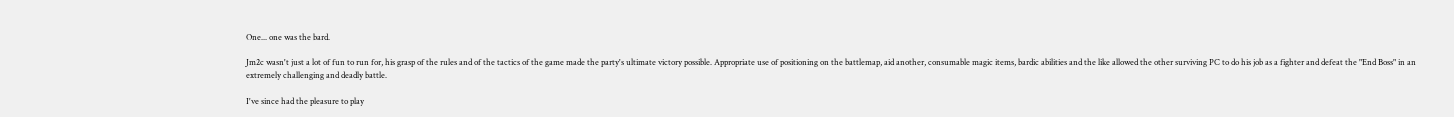One... one was the bard.

Jm2c wasn't just a lot of fun to run for, his grasp of the rules and of the tactics of the game made the party's ultimate victory possible. Appropriate use of positioning on the battlemap, aid another, consumable magic items, bardic abilities and the like allowed the other surviving PC to do his job as a fighter and defeat the "End Boss" in an extremely challenging and deadly battle.

I've since had the pleasure to play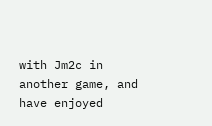with Jm2c in another game, and have enjoyed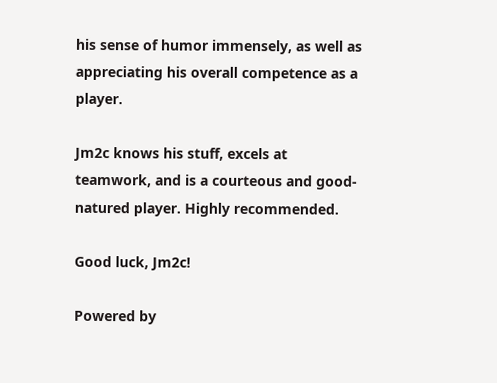his sense of humor immensely, as well as appreciating his overall competence as a player.

Jm2c knows his stuff, excels at teamwork, and is a courteous and good-natured player. Highly recommended.

Good luck, Jm2c!

Powered by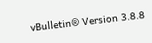vBulletin® Version 3.8.8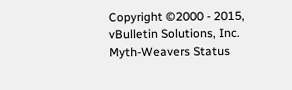Copyright ©2000 - 2015, vBulletin Solutions, Inc.
Myth-Weavers Status